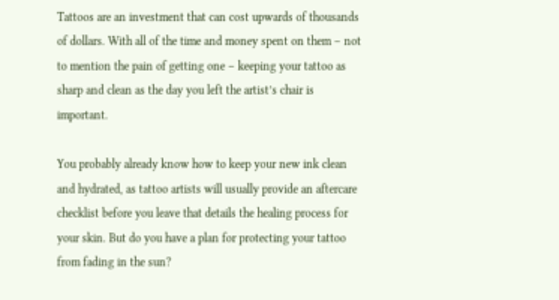Tattoos are an investment that can cost upwards of thousands of dollars. With all of the time and money spent on them – not to mention the pain of getting one – keeping your tattoo as sharp and clean as the day you left the artist’s chair is important.

You probably already know how to keep your new ink clean and hydrated, as tattoo artists will usually provide an aftercare checklist before you leave that details the healing process for your skin. But do you have a plan for protecting your tattoo from fading in the sun?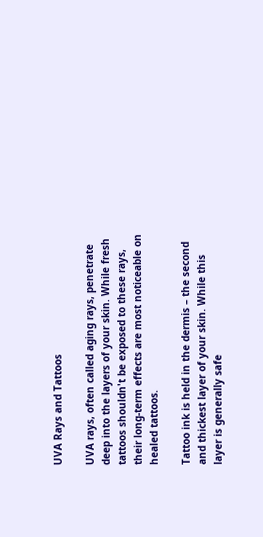UVA Rays and Tattoos

UVA rays, often called aging rays, penetrate deep into the layers of your skin. While fresh tattoos shouldn't be exposed to these rays, their long-term effects are most noticeable on healed tattoos.

Tattoo ink is held in the dermis – the second and thickest layer of your skin. While this layer is generally safe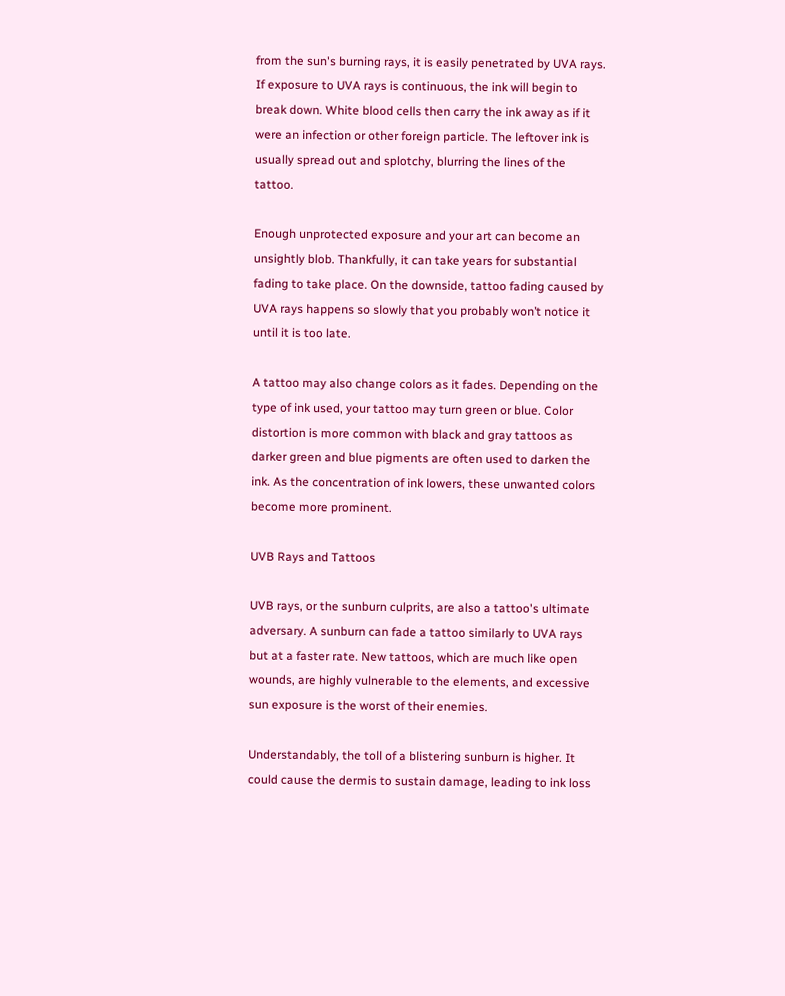from the sun's burning rays, it is easily penetrated by UVA rays. If exposure to UVA rays is continuous, the ink will begin to break down. White blood cells then carry the ink away as if it were an infection or other foreign particle. The leftover ink is usually spread out and splotchy, blurring the lines of the tattoo.

Enough unprotected exposure and your art can become an unsightly blob. Thankfully, it can take years for substantial fading to take place. On the downside, tattoo fading caused by UVA rays happens so slowly that you probably won’t notice it until it is too late.

A tattoo may also change colors as it fades. Depending on the type of ink used, your tattoo may turn green or blue. Color distortion is more common with black and gray tattoos as darker green and blue pigments are often used to darken the ink. As the concentration of ink lowers, these unwanted colors become more prominent.

UVB Rays and Tattoos

UVB rays, or the sunburn culprits, are also a tattoo's ultimate adversary. A sunburn can fade a tattoo similarly to UVA rays but at a faster rate. New tattoos, which are much like open wounds, are highly vulnerable to the elements, and excessive sun exposure is the worst of their enemies.

Understandably, the toll of a blistering sunburn is higher. It could cause the dermis to sustain damage, leading to ink loss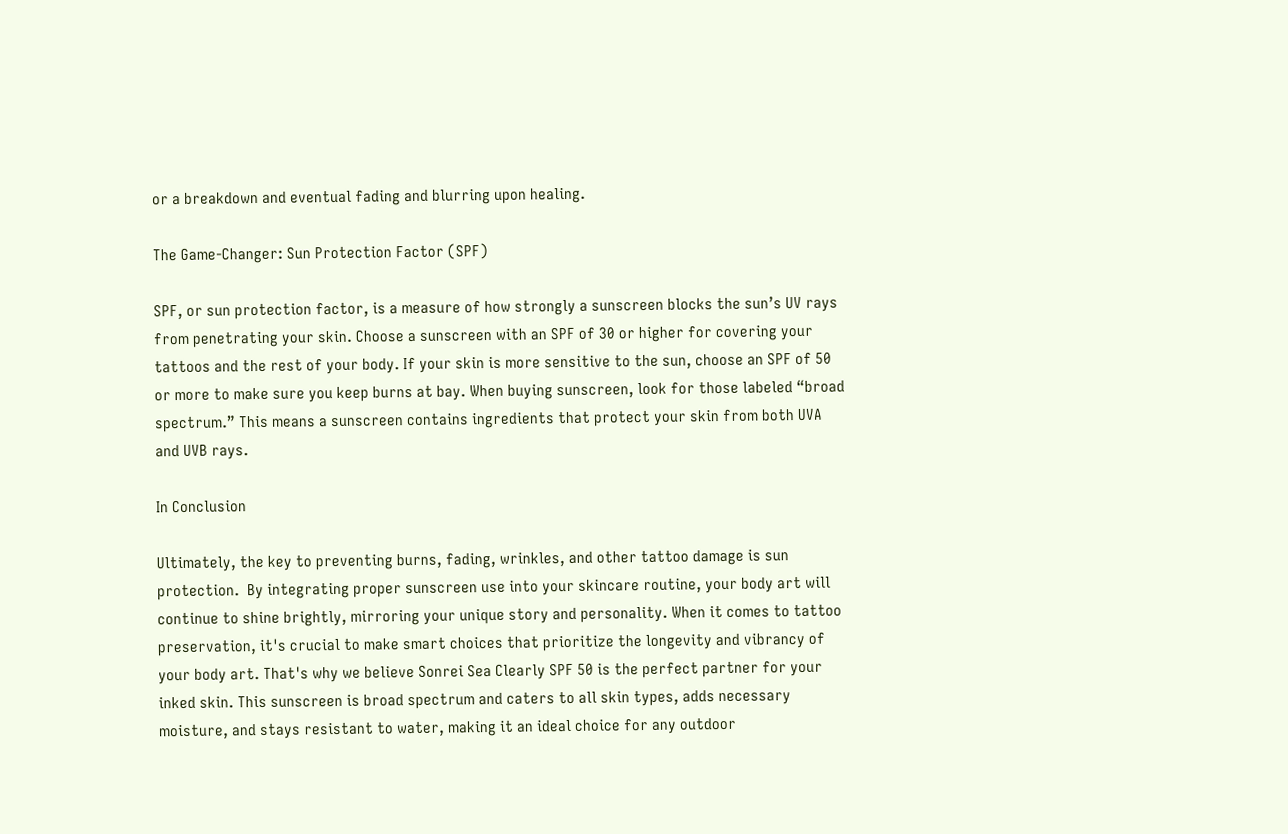or a breakdown and eventual fading and blurring upon healing.

The Game-Changer: Sun Protection Factor (SPF)

SPF, or sun protection factor, is a measure of how strongly a sunscreen blocks the sun’s UV rays from penetrating your skin. Choose a sunscreen with an SPF of 30 or higher for covering your tattoos and the rest of your body. If your skin is more sensitive to the sun, choose an SPF of 50 or more to make sure you keep burns at bay. When buying sunscreen, look for those labeled “broad spectrum.” This means a sunscreen contains ingredients that protect your skin from both UVA and UVB rays.

In Conclusion

Ultimately, the key to preventing burns, fading, wrinkles, and other tattoo damage is sun protection.  By integrating proper sunscreen use into your skincare routine, your body art will continue to shine brightly, mirroring your unique story and personality. When it comes to tattoo preservation, it's crucial to make smart choices that prioritize the longevity and vibrancy of your body art. That's why we believe Sonrei Sea Clearly SPF 50 is the perfect partner for your inked skin. This sunscreen is broad spectrum and caters to all skin types, adds necessary moisture, and stays resistant to water, making it an ideal choice for any outdoor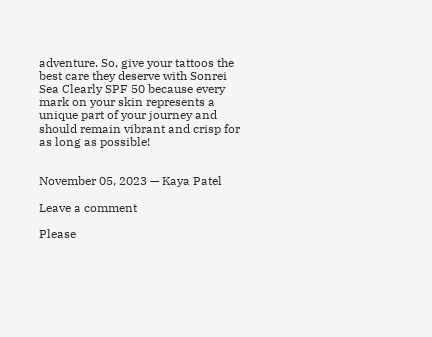adventure. So, give your tattoos the best care they deserve with Sonrei Sea Clearly SPF 50 because every mark on your skin represents a unique part of your journey and should remain vibrant and crisp for as long as possible!


November 05, 2023 — Kaya Patel

Leave a comment

Please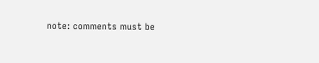note: comments must be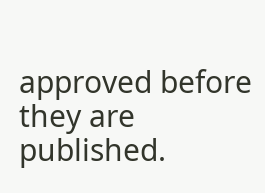approved before they are published.